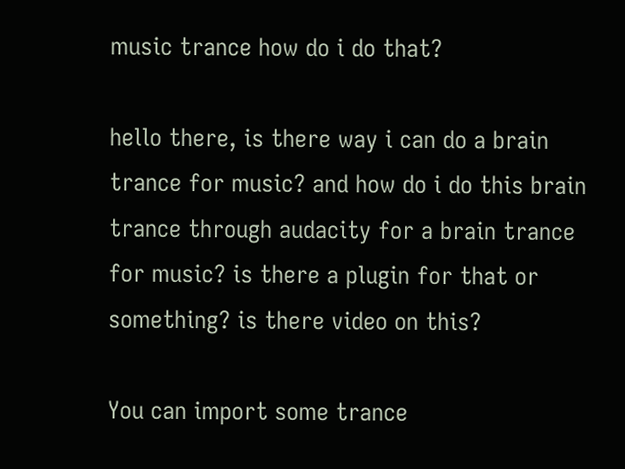music trance how do i do that?

hello there, is there way i can do a brain trance for music? and how do i do this brain trance through audacity for a brain trance for music? is there a plugin for that or something? is there video on this?

You can import some trance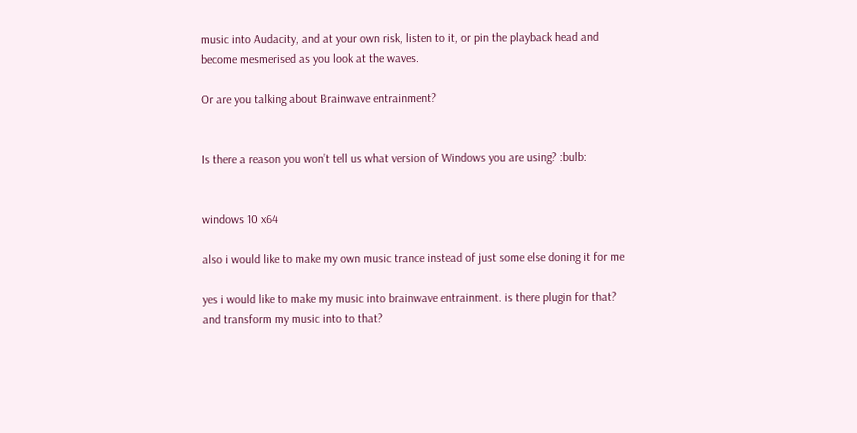music into Audacity, and at your own risk, listen to it, or pin the playback head and become mesmerised as you look at the waves.

Or are you talking about Brainwave entrainment?


Is there a reason you won’t tell us what version of Windows you are using? :bulb:


windows 10 x64

also i would like to make my own music trance instead of just some else doning it for me

yes i would like to make my music into brainwave entrainment. is there plugin for that? and transform my music into to that?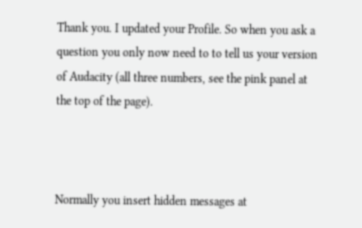Thank you. I updated your Profile. So when you ask a question you only now need to to tell us your version of Audacity (all three numbers, see the pink panel at the top of the page).



Normally you insert hidden messages at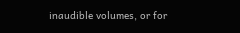inaudible volumes, or for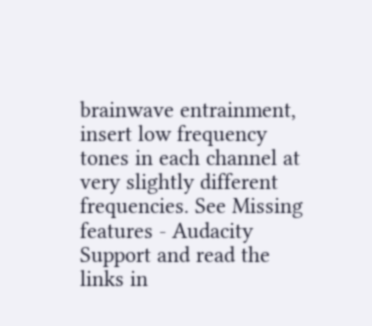brainwave entrainment, insert low frequency tones in each channel at very slightly different frequencies. See Missing features - Audacity Support and read the links in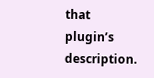that plugin’s description.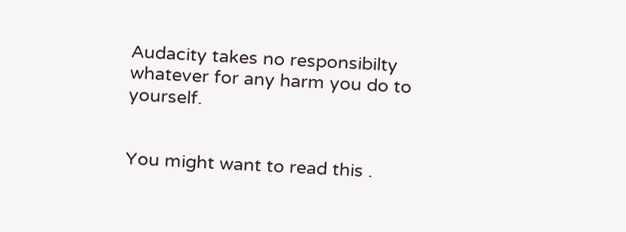Audacity takes no responsibilty whatever for any harm you do to yourself.


You might want to read this .